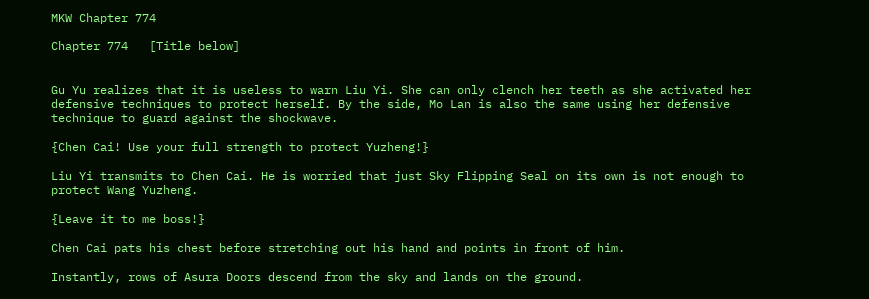MKW Chapter 774

Chapter 774   [Title below]


Gu Yu realizes that it is useless to warn Liu Yi. She can only clench her teeth as she activated her defensive techniques to protect herself. By the side, Mo Lan is also the same using her defensive technique to guard against the shockwave.

{Chen Cai! Use your full strength to protect Yuzheng!}

Liu Yi transmits to Chen Cai. He is worried that just Sky Flipping Seal on its own is not enough to protect Wang Yuzheng.

{Leave it to me boss!}

Chen Cai pats his chest before stretching out his hand and points in front of him.

Instantly, rows of Asura Doors descend from the sky and lands on the ground.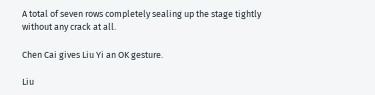A total of seven rows completely sealing up the stage tightly without any crack at all.

Chen Cai gives Liu Yi an OK gesture.

Liu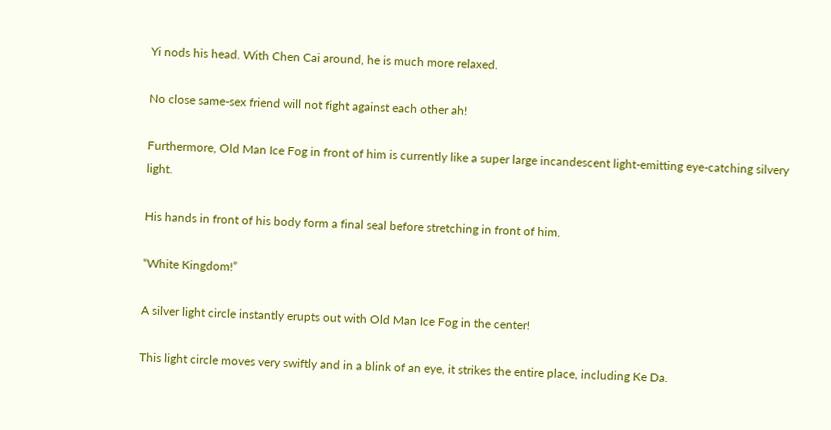Yi nods his head. With Chen Cai around, he is much more relaxed.

No close same-sex friend will not fight against each other ah!

Furthermore, Old Man Ice Fog in front of him is currently like a super large incandescent light-emitting eye-catching silvery light.

His hands in front of his body form a final seal before stretching in front of him.

“White Kingdom!”

A silver light circle instantly erupts out with Old Man Ice Fog in the center!

This light circle moves very swiftly and in a blink of an eye, it strikes the entire place, including Ke Da.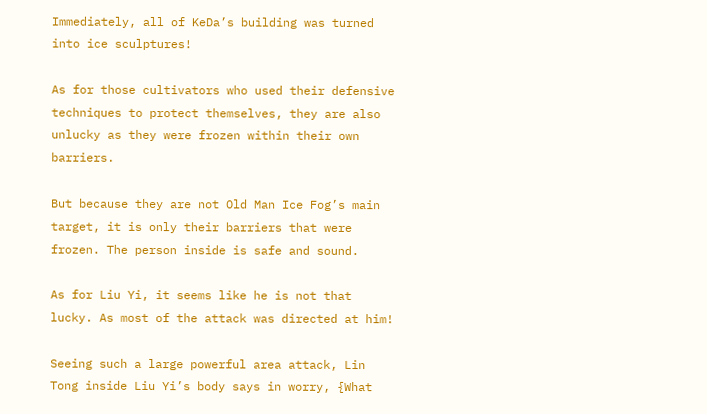Immediately, all of KeDa’s building was turned into ice sculptures!

As for those cultivators who used their defensive techniques to protect themselves, they are also unlucky as they were frozen within their own barriers.

But because they are not Old Man Ice Fog’s main target, it is only their barriers that were frozen. The person inside is safe and sound.

As for Liu Yi, it seems like he is not that lucky. As most of the attack was directed at him!

Seeing such a large powerful area attack, Lin Tong inside Liu Yi’s body says in worry, {What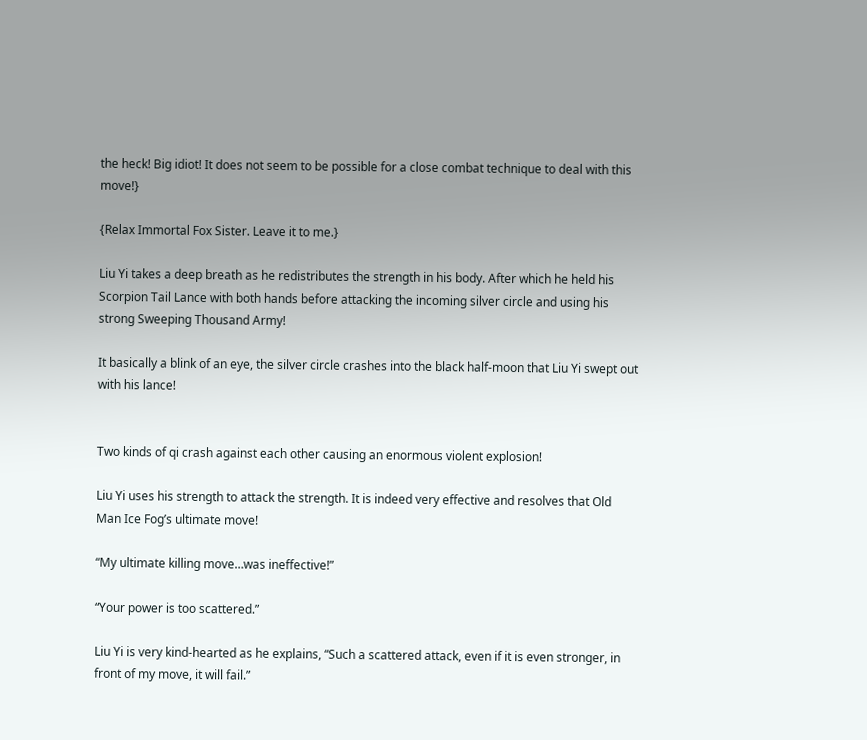the heck! Big idiot! It does not seem to be possible for a close combat technique to deal with this move!}

{Relax Immortal Fox Sister. Leave it to me.}

Liu Yi takes a deep breath as he redistributes the strength in his body. After which he held his Scorpion Tail Lance with both hands before attacking the incoming silver circle and using his strong Sweeping Thousand Army!

It basically a blink of an eye, the silver circle crashes into the black half-moon that Liu Yi swept out with his lance!


Two kinds of qi crash against each other causing an enormous violent explosion!

Liu Yi uses his strength to attack the strength. It is indeed very effective and resolves that Old Man Ice Fog’s ultimate move!

“My ultimate killing move…was ineffective!”

“Your power is too scattered.”

Liu Yi is very kind-hearted as he explains, “Such a scattered attack, even if it is even stronger, in front of my move, it will fail.”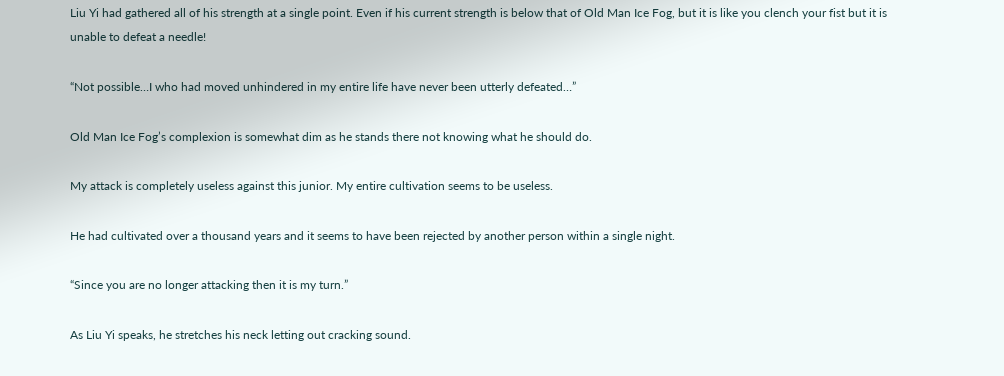Liu Yi had gathered all of his strength at a single point. Even if his current strength is below that of Old Man Ice Fog, but it is like you clench your fist but it is unable to defeat a needle!

“Not possible…I who had moved unhindered in my entire life have never been utterly defeated…”

Old Man Ice Fog’s complexion is somewhat dim as he stands there not knowing what he should do.

My attack is completely useless against this junior. My entire cultivation seems to be useless.

He had cultivated over a thousand years and it seems to have been rejected by another person within a single night.

“Since you are no longer attacking then it is my turn.”

As Liu Yi speaks, he stretches his neck letting out cracking sound.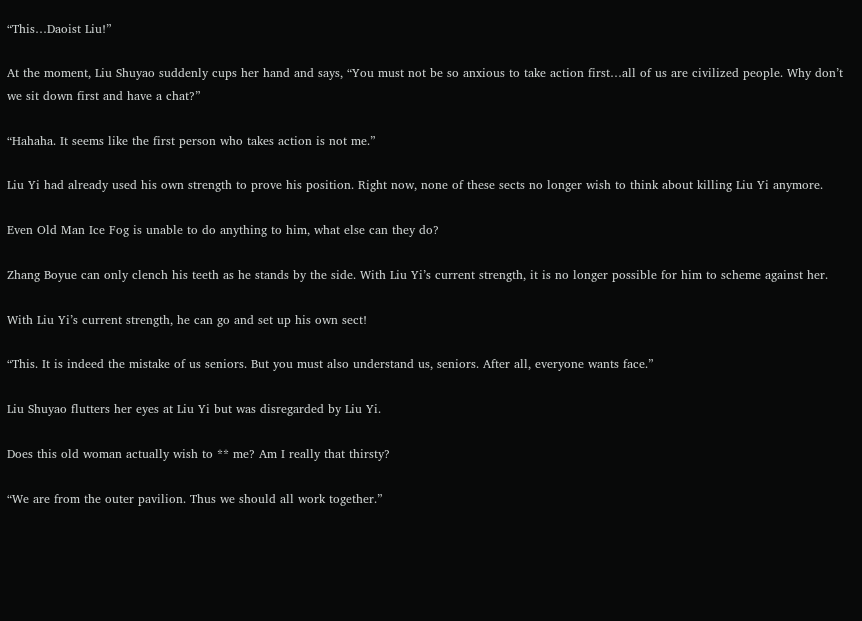“This…Daoist Liu!”

At the moment, Liu Shuyao suddenly cups her hand and says, “You must not be so anxious to take action first…all of us are civilized people. Why don’t we sit down first and have a chat?”

“Hahaha. It seems like the first person who takes action is not me.”

Liu Yi had already used his own strength to prove his position. Right now, none of these sects no longer wish to think about killing Liu Yi anymore.

Even Old Man Ice Fog is unable to do anything to him, what else can they do?

Zhang Boyue can only clench his teeth as he stands by the side. With Liu Yi’s current strength, it is no longer possible for him to scheme against her.

With Liu Yi’s current strength, he can go and set up his own sect!

“This. It is indeed the mistake of us seniors. But you must also understand us, seniors. After all, everyone wants face.”

Liu Shuyao flutters her eyes at Liu Yi but was disregarded by Liu Yi.

Does this old woman actually wish to ** me? Am I really that thirsty?

“We are from the outer pavilion. Thus we should all work together.”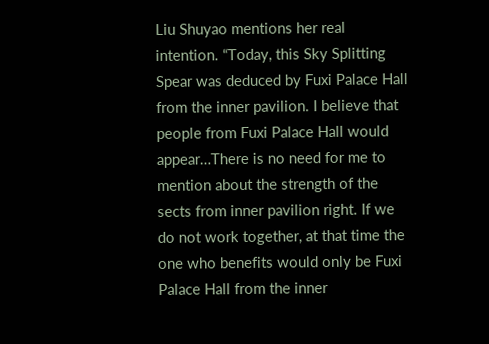Liu Shuyao mentions her real intention. “Today, this Sky Splitting Spear was deduced by Fuxi Palace Hall from the inner pavilion. I believe that people from Fuxi Palace Hall would appear…There is no need for me to mention about the strength of the sects from inner pavilion right. If we do not work together, at that time the one who benefits would only be Fuxi Palace Hall from the inner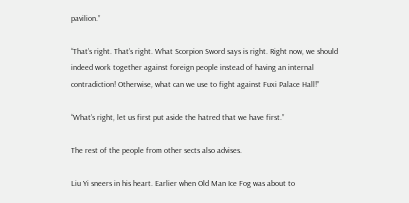pavilion.”

“That’s right. That’s right. What Scorpion Sword says is right. Right now, we should indeed work together against foreign people instead of having an internal contradiction! Otherwise, what can we use to fight against Fuxi Palace Hall!”

“What’s right, let us first put aside the hatred that we have first.”

The rest of the people from other sects also advises.

Liu Yi sneers in his heart. Earlier when Old Man Ice Fog was about to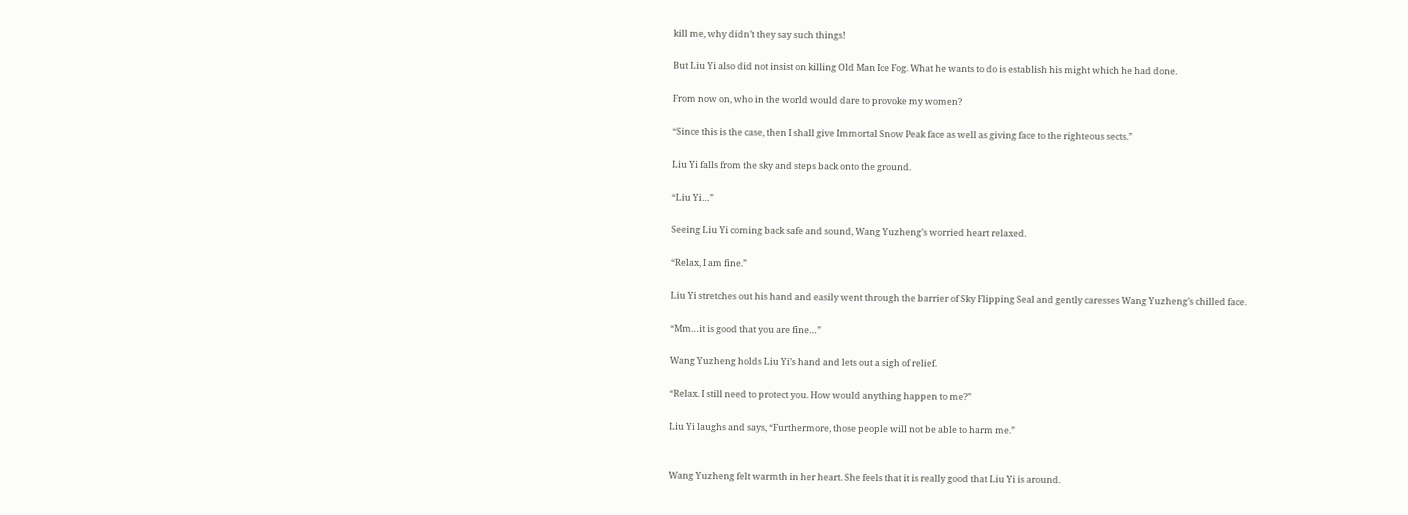kill me, why didn’t they say such things!

But Liu Yi also did not insist on killing Old Man Ice Fog. What he wants to do is establish his might which he had done.

From now on, who in the world would dare to provoke my women?

“Since this is the case, then I shall give Immortal Snow Peak face as well as giving face to the righteous sects.”

Liu Yi falls from the sky and steps back onto the ground.

“Liu Yi…”

Seeing Liu Yi coming back safe and sound, Wang Yuzheng’s worried heart relaxed.

“Relax, I am fine.”

Liu Yi stretches out his hand and easily went through the barrier of Sky Flipping Seal and gently caresses Wang Yuzheng’s chilled face.

“Mm…it is good that you are fine…”

Wang Yuzheng holds Liu Yi’s hand and lets out a sigh of relief.

“Relax. I still need to protect you. How would anything happen to me?”

Liu Yi laughs and says, “Furthermore, those people will not be able to harm me.”


Wang Yuzheng felt warmth in her heart. She feels that it is really good that Liu Yi is around.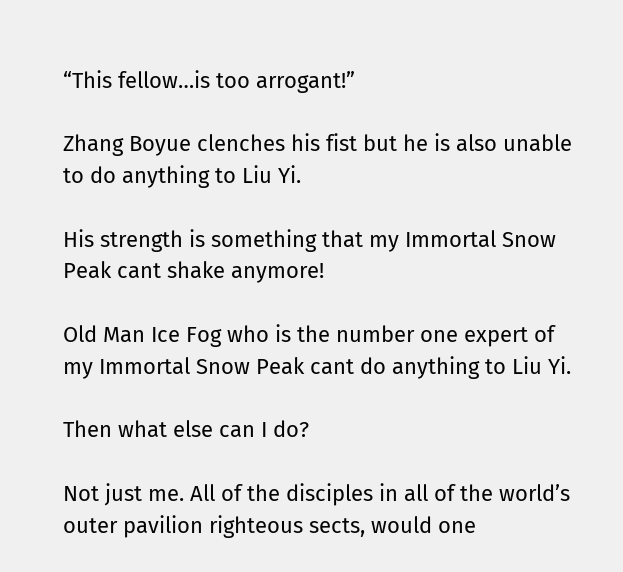“This fellow…is too arrogant!”

Zhang Boyue clenches his fist but he is also unable to do anything to Liu Yi.

His strength is something that my Immortal Snow Peak cant shake anymore!

Old Man Ice Fog who is the number one expert of my Immortal Snow Peak cant do anything to Liu Yi.

Then what else can I do?

Not just me. All of the disciples in all of the world’s outer pavilion righteous sects, would one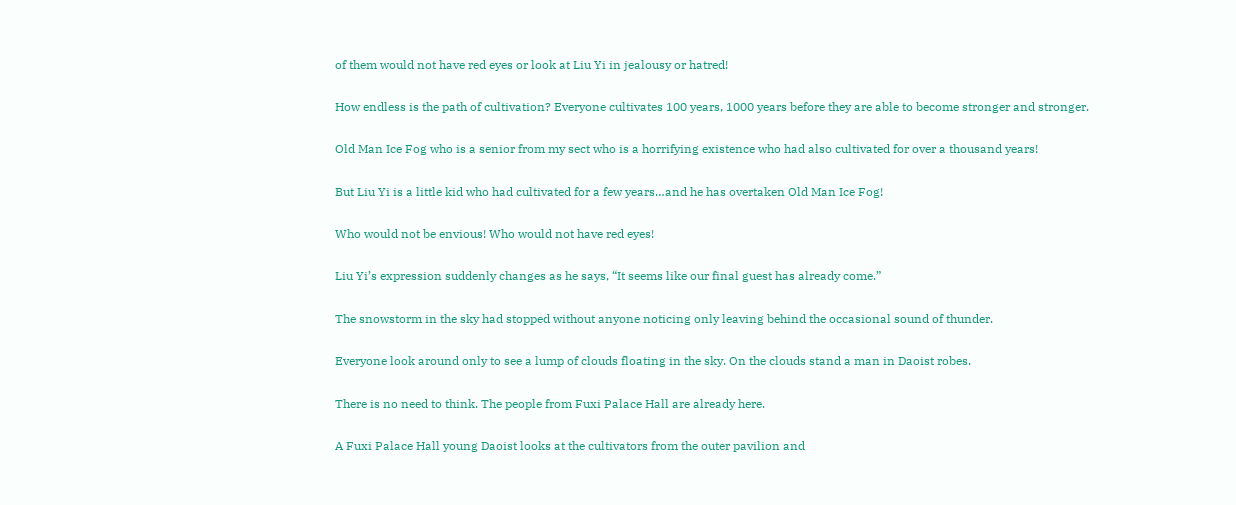of them would not have red eyes or look at Liu Yi in jealousy or hatred!

How endless is the path of cultivation? Everyone cultivates 100 years, 1000 years before they are able to become stronger and stronger.

Old Man Ice Fog who is a senior from my sect who is a horrifying existence who had also cultivated for over a thousand years!

But Liu Yi is a little kid who had cultivated for a few years…and he has overtaken Old Man Ice Fog!

Who would not be envious! Who would not have red eyes!

Liu Yi’s expression suddenly changes as he says, “It seems like our final guest has already come.”

The snowstorm in the sky had stopped without anyone noticing only leaving behind the occasional sound of thunder.

Everyone look around only to see a lump of clouds floating in the sky. On the clouds stand a man in Daoist robes.

There is no need to think. The people from Fuxi Palace Hall are already here.

A Fuxi Palace Hall young Daoist looks at the cultivators from the outer pavilion and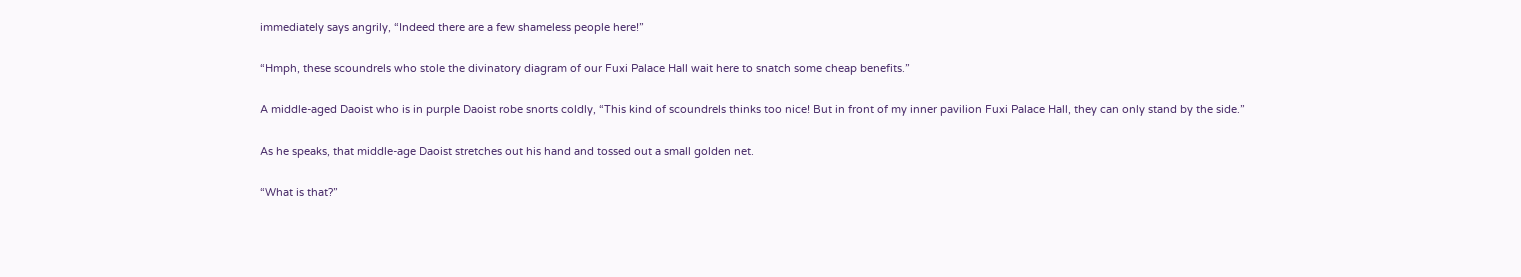immediately says angrily, “Indeed there are a few shameless people here!”

“Hmph, these scoundrels who stole the divinatory diagram of our Fuxi Palace Hall wait here to snatch some cheap benefits.”

A middle-aged Daoist who is in purple Daoist robe snorts coldly, “This kind of scoundrels thinks too nice! But in front of my inner pavilion Fuxi Palace Hall, they can only stand by the side.”

As he speaks, that middle-age Daoist stretches out his hand and tossed out a small golden net.

“What is that?”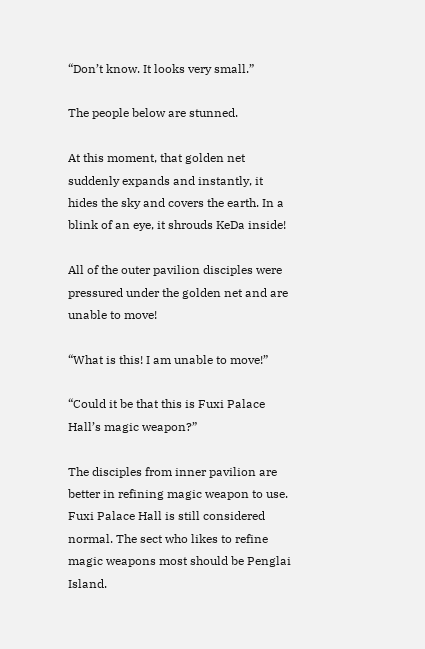“Don’t know. It looks very small.”

The people below are stunned.

At this moment, that golden net suddenly expands and instantly, it hides the sky and covers the earth. In a blink of an eye, it shrouds KeDa inside!

All of the outer pavilion disciples were pressured under the golden net and are unable to move!

“What is this! I am unable to move!”

“Could it be that this is Fuxi Palace Hall’s magic weapon?”

The disciples from inner pavilion are better in refining magic weapon to use. Fuxi Palace Hall is still considered normal. The sect who likes to refine magic weapons most should be Penglai Island.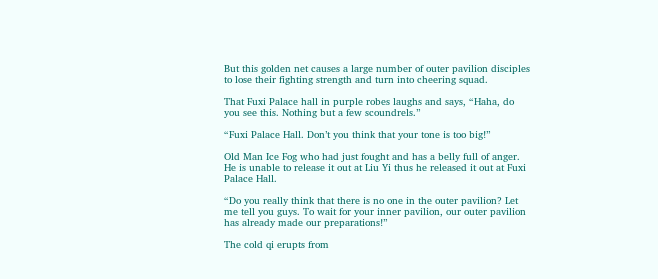But this golden net causes a large number of outer pavilion disciples to lose their fighting strength and turn into cheering squad.

That Fuxi Palace hall in purple robes laughs and says, “Haha, do you see this. Nothing but a few scoundrels.”

“Fuxi Palace Hall. Don’t you think that your tone is too big!”

Old Man Ice Fog who had just fought and has a belly full of anger. He is unable to release it out at Liu Yi thus he released it out at Fuxi Palace Hall.

“Do you really think that there is no one in the outer pavilion? Let me tell you guys. To wait for your inner pavilion, our outer pavilion has already made our preparations!”

The cold qi erupts from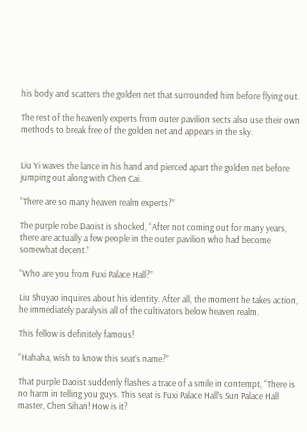his body and scatters the golden net that surrounded him before flying out.

The rest of the heavenly experts from outer pavilion sects also use their own methods to break free of the golden net and appears in the sky.


Liu Yi waves the lance in his hand and pierced apart the golden net before jumping out along with Chen Cai.

“There are so many heaven realm experts?”

The purple robe Daoist is shocked, “After not coming out for many years, there are actually a few people in the outer pavilion who had become somewhat decent.”

“Who are you from Fuxi Palace Hall?”

Liu Shuyao inquires about his identity. After all, the moment he takes action, he immediately paralysis all of the cultivators below heaven realm.

This fellow is definitely famous!

“Hahaha, wish to know this seat’s name?”

That purple Daoist suddenly flashes a trace of a smile in contempt, “There is no harm in telling you guys. This seat is Fuxi Palace Hall’s Sun Palace Hall master, Chen Sihan! How is it?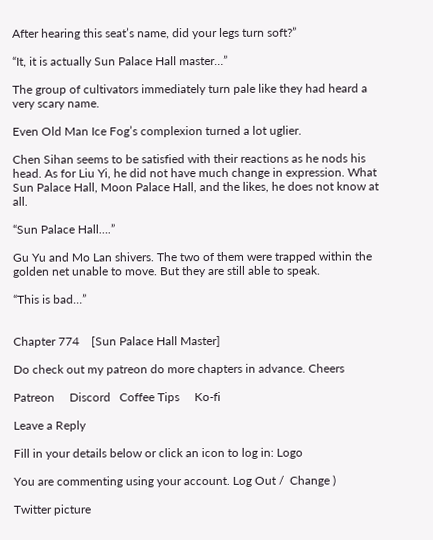After hearing this seat’s name, did your legs turn soft?”

“It, it is actually Sun Palace Hall master…”

The group of cultivators immediately turn pale like they had heard a very scary name.

Even Old Man Ice Fog’s complexion turned a lot uglier.

Chen Sihan seems to be satisfied with their reactions as he nods his head. As for Liu Yi, he did not have much change in expression. What Sun Palace Hall, Moon Palace Hall, and the likes, he does not know at all.

“Sun Palace Hall….”

Gu Yu and Mo Lan shivers. The two of them were trapped within the golden net unable to move. But they are still able to speak.

“This is bad…”


Chapter 774    [Sun Palace Hall Master]

Do check out my patreon do more chapters in advance. Cheers

Patreon     Discord   Coffee Tips     Ko-fi

Leave a Reply

Fill in your details below or click an icon to log in: Logo

You are commenting using your account. Log Out /  Change )

Twitter picture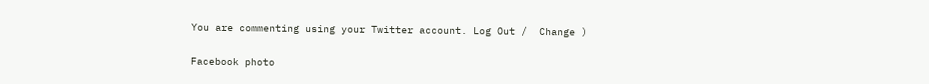You are commenting using your Twitter account. Log Out /  Change )

Facebook photo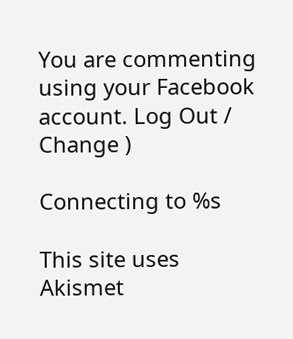You are commenting using your Facebook account. Log Out /  Change )

Connecting to %s

This site uses Akismet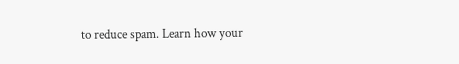to reduce spam. Learn how your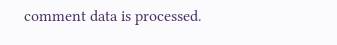comment data is processed.